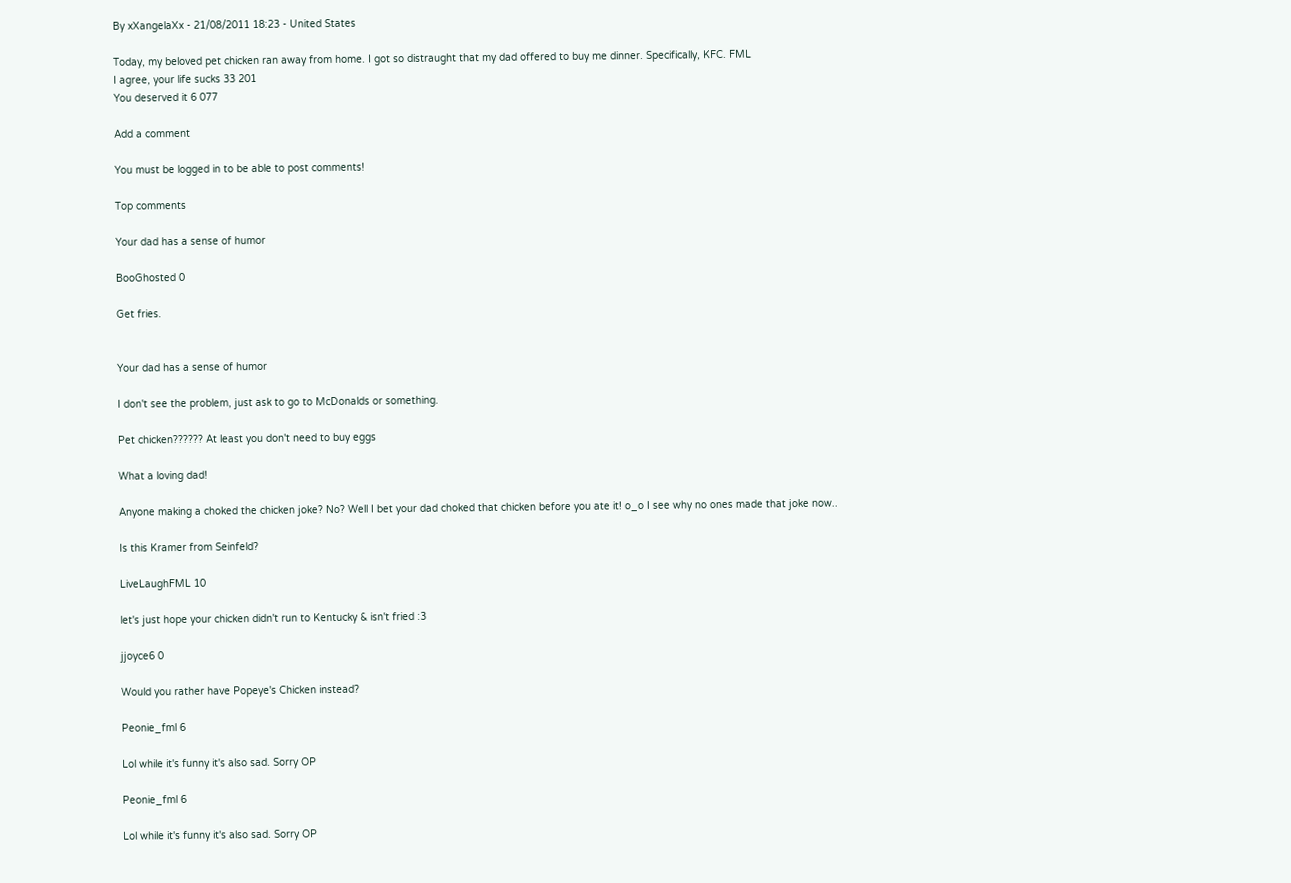By xXangelaXx - 21/08/2011 18:23 - United States

Today, my beloved pet chicken ran away from home. I got so distraught that my dad offered to buy me dinner. Specifically, KFC. FML
I agree, your life sucks 33 201
You deserved it 6 077

Add a comment

You must be logged in to be able to post comments!

Top comments

Your dad has a sense of humor

BooGhosted 0

Get fries.


Your dad has a sense of humor

I don't see the problem, just ask to go to McDonalds or something.

Pet chicken?????? At least you don't need to buy eggs

What a loving dad!

Anyone making a choked the chicken joke? No? Well I bet your dad choked that chicken before you ate it! o_o I see why no ones made that joke now..

Is this Kramer from Seinfeld?

LiveLaughFML 10

let's just hope your chicken didn't run to Kentucky & isn't fried :3

jjoyce6 0

Would you rather have Popeye's Chicken instead?

Peonie_fml 6

Lol while it's funny it's also sad. Sorry OP

Peonie_fml 6

Lol while it's funny it's also sad. Sorry OP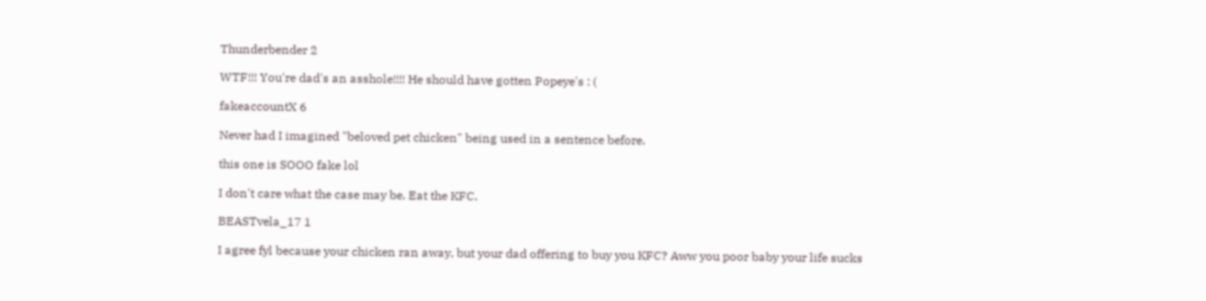Thunderbender 2

WTF!!! You're dad's an asshole!!!! He should have gotten Popeye's : (

fakeaccountX 6

Never had I imagined "beloved pet chicken" being used in a sentence before.

this one is SOOO fake lol

I don't care what the case may be. Eat the KFC.

BEASTvela_17 1

I agree fyl because your chicken ran away, but your dad offering to buy you KFC? Aww you poor baby your life sucks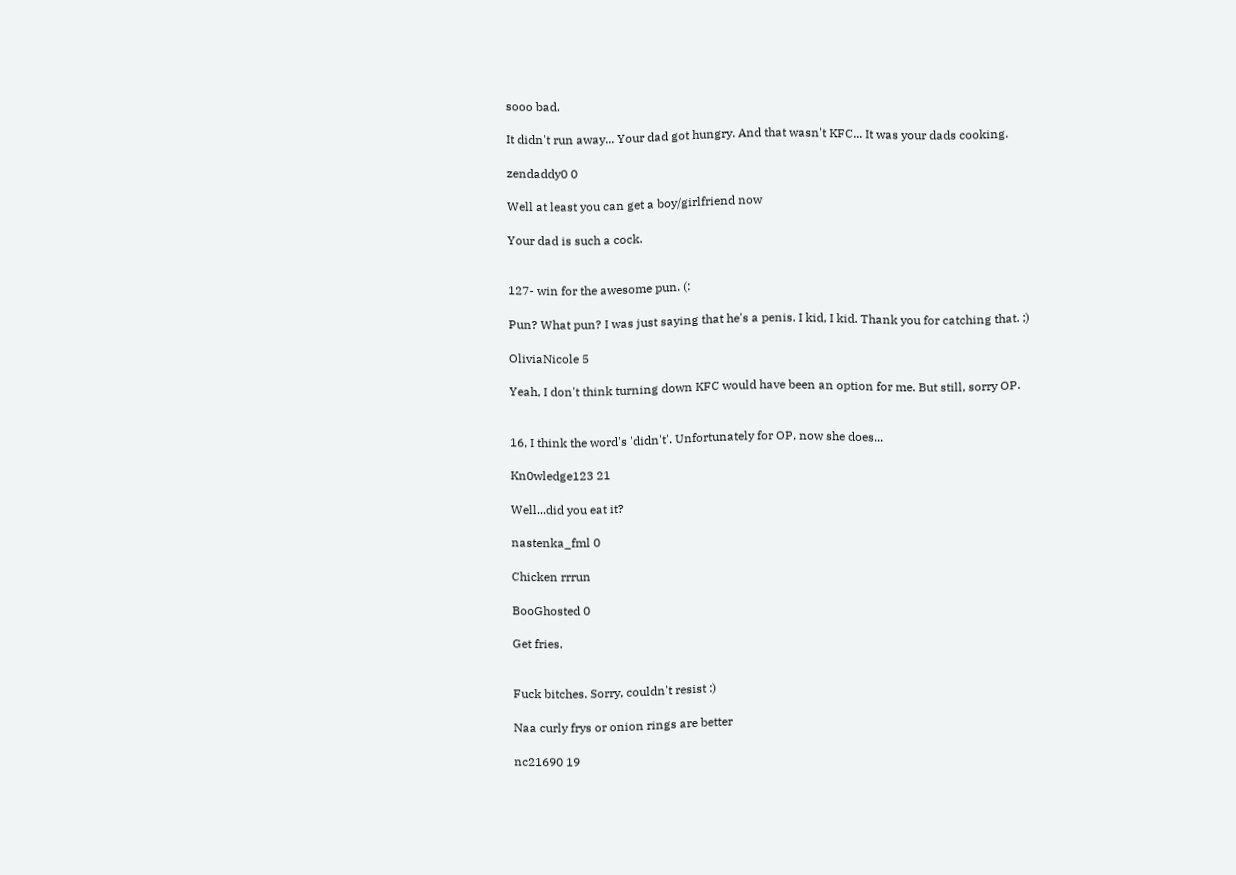sooo bad.

It didn't run away... Your dad got hungry. And that wasn't KFC... It was your dads cooking.

zendaddy0 0

Well at least you can get a boy/girlfriend now

Your dad is such a cock.


127- win for the awesome pun. (:

Pun? What pun? I was just saying that he's a penis. I kid, I kid. Thank you for catching that. ;)

OliviaNicole 5

Yeah, I don't think turning down KFC would have been an option for me. But still, sorry OP.


16, I think the word's 'didn't'. Unfortunately for OP, now she does...

Kn0wledge123 21

Well...did you eat it?

nastenka_fml 0

Chicken rrrun

BooGhosted 0

Get fries.


Fuck bitches. Sorry, couldn't resist :)

Naa curly frys or onion rings are better

nc21690 19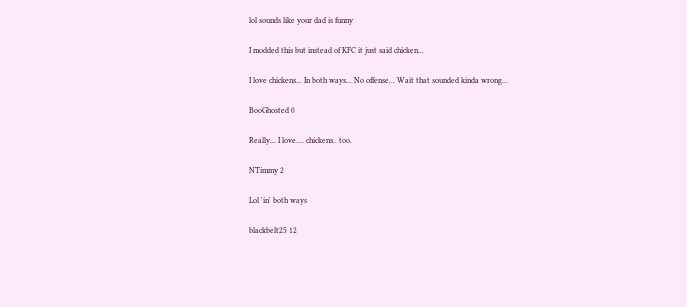lol sounds like your dad is funny

I modded this but instead of KFC it just said chicken...

I love chickens... In both ways... No offense... Wait that sounded kinda wrong...

BooGhosted 0

Really... I love.... chickens.. too.

NTimmy 2

Lol 'in' both ways

blackbelt25 12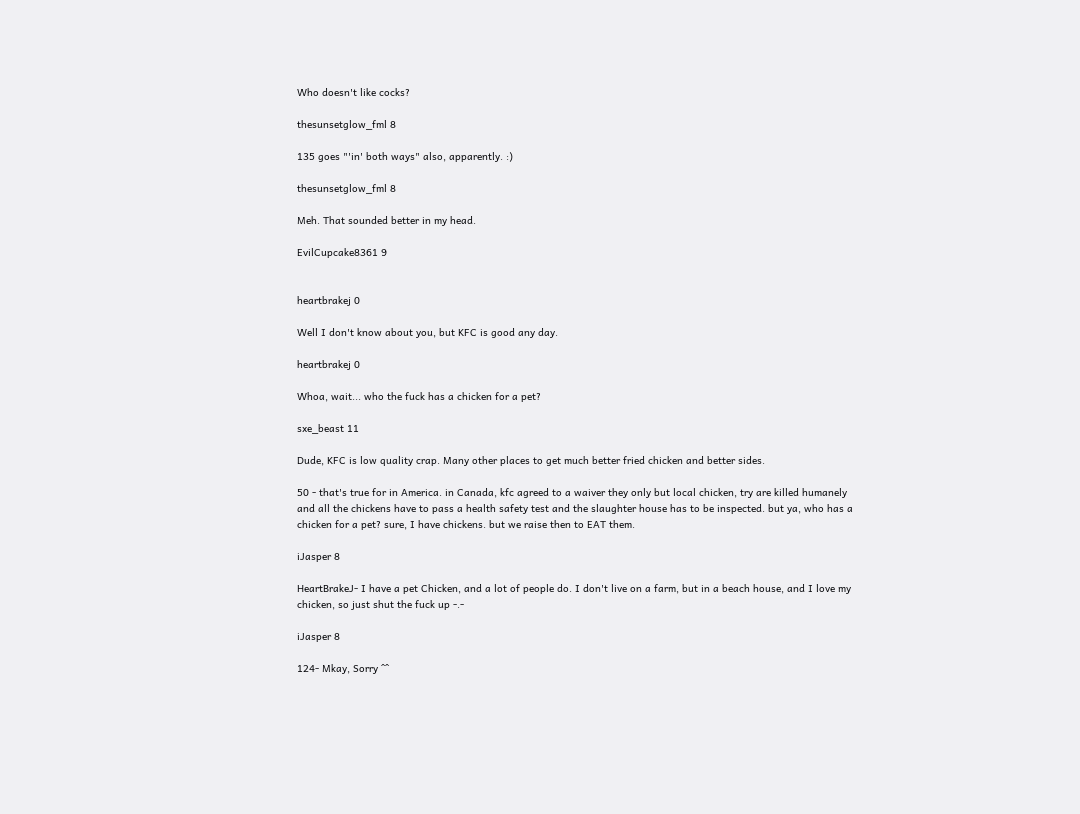Who doesn't like cocks?

thesunsetglow_fml 8

135 goes "'in' both ways" also, apparently. :)

thesunsetglow_fml 8

Meh. That sounded better in my head.

EvilCupcake8361 9


heartbrakej 0

Well I don't know about you, but KFC is good any day.

heartbrakej 0

Whoa, wait... who the fuck has a chicken for a pet?

sxe_beast 11

Dude, KFC is low quality crap. Many other places to get much better fried chicken and better sides.

50 - that's true for in America. in Canada, kfc agreed to a waiver they only but local chicken, try are killed humanely and all the chickens have to pass a health safety test and the slaughter house has to be inspected. but ya, who has a chicken for a pet? sure, I have chickens. but we raise then to EAT them.

iJasper 8

HeartBrakeJ- I have a pet Chicken, and a lot of people do. I don't live on a farm, but in a beach house, and I love my chicken, so just shut the fuck up -.-

iJasper 8

124- Mkay, Sorry ^^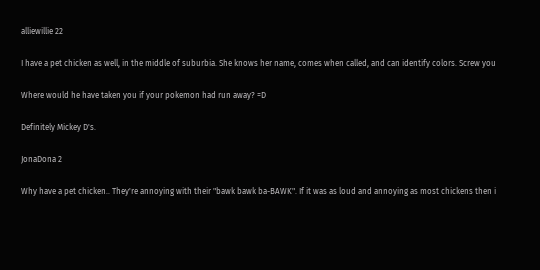alliewillie 22

I have a pet chicken as well, in the middle of suburbia. She knows her name, comes when called, and can identify colors. Screw you

Where would he have taken you if your pokemon had run away? =D

Definitely Mickey D's.

JonaDona 2

Why have a pet chicken.. They're annoying with their "bawk bawk ba-BAWK". If it was as loud and annoying as most chickens then i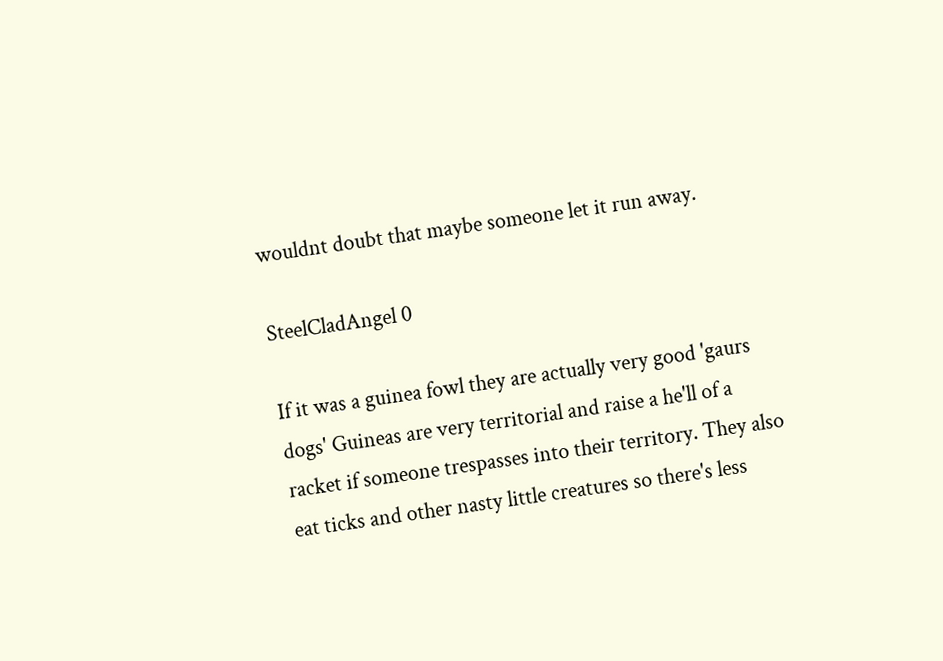wouldnt doubt that maybe someone let it run away.

SteelCladAngel 0

If it was a guinea fowl they are actually very good 'gaurs dogs' Guineas are very territorial and raise a he'll of a racket if someone trespasses into their territory. They also eat ticks and other nasty little creatures so there's less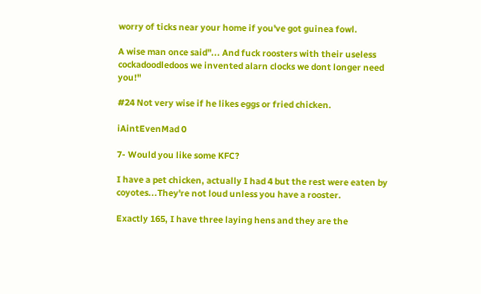worry of ticks near your home if you've got guinea fowl.

A wise man once said"... And fuck roosters with their useless cockadoodledoos we invented alarn clocks we dont longer need you!"

#24 Not very wise if he likes eggs or fried chicken.

iAintEvenMad 0

7- Would you like some KFC?

I have a pet chicken, actually I had 4 but the rest were eaten by coyotes...They're not loud unless you have a rooster.

Exactly 165, I have three laying hens and they are the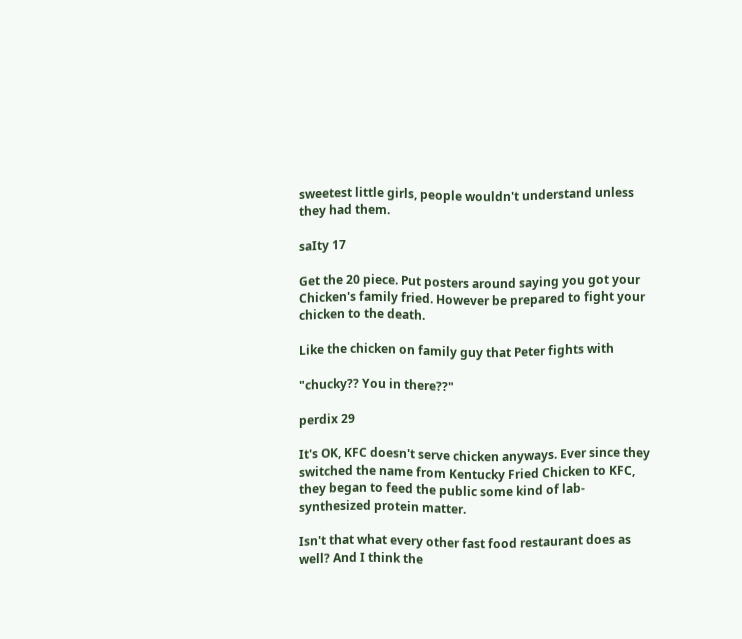sweetest little girls, people wouldn't understand unless they had them.

saIty 17

Get the 20 piece. Put posters around saying you got your Chicken's family fried. However be prepared to fight your chicken to the death.

Like the chicken on family guy that Peter fights with

"chucky?? You in there??"

perdix 29

It's OK, KFC doesn't serve chicken anyways. Ever since they switched the name from Kentucky Fried Chicken to KFC, they began to feed the public some kind of lab-synthesized protein matter.

Isn't that what every other fast food restaurant does as well? And I think the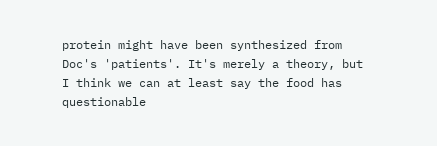protein might have been synthesized from Doc's 'patients'. It's merely a theory, but I think we can at least say the food has questionable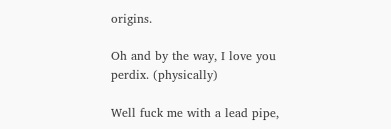origins.

Oh and by the way, I love you perdix. (physically)

Well fuck me with a lead pipe,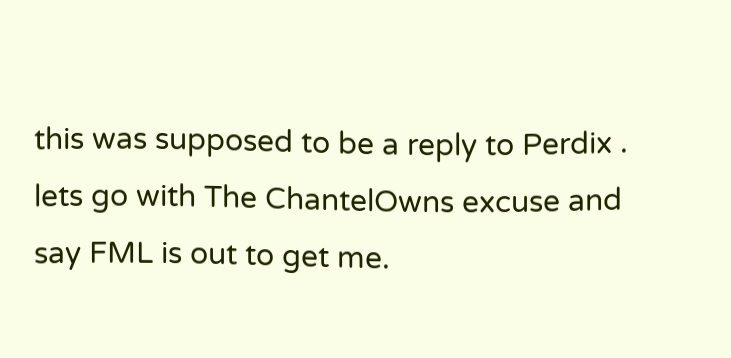this was supposed to be a reply to Perdix . lets go with The ChantelOwns excuse and say FML is out to get me.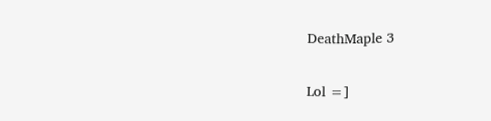DeathMaple 3

Lol =]